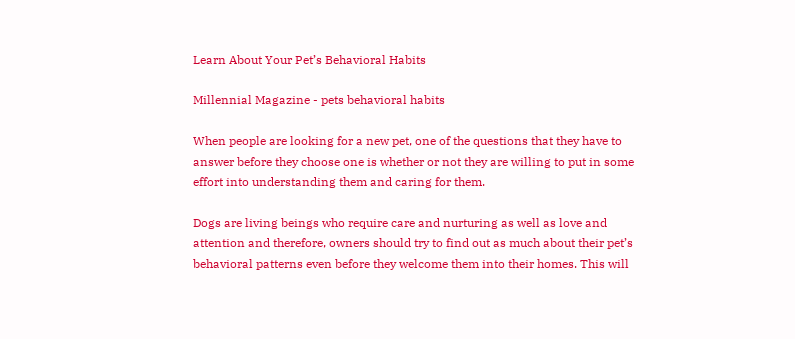Learn About Your Pet’s Behavioral Habits

Millennial Magazine - pets behavioral habits

When people are looking for a new pet, one of the questions that they have to answer before they choose one is whether or not they are willing to put in some effort into understanding them and caring for them.

Dogs are living beings who require care and nurturing as well as love and attention and therefore, owners should try to find out as much about their pet’s behavioral patterns even before they welcome them into their homes. This will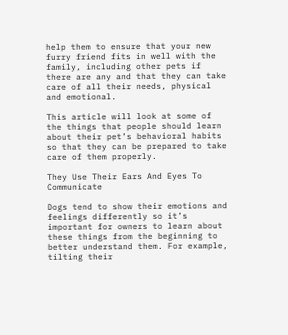help them to ensure that your new furry friend fits in well with the family, including other pets if there are any and that they can take care of all their needs, physical and emotional.

This article will look at some of the things that people should learn about their pet’s behavioral habits so that they can be prepared to take care of them properly.

They Use Their Ears And Eyes To Communicate

Dogs tend to show their emotions and feelings differently so it’s important for owners to learn about these things from the beginning to better understand them. For example, tilting their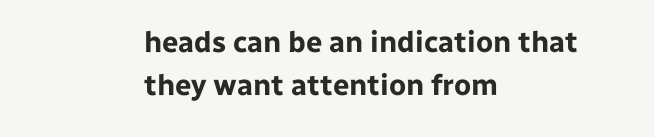heads can be an indication that they want attention from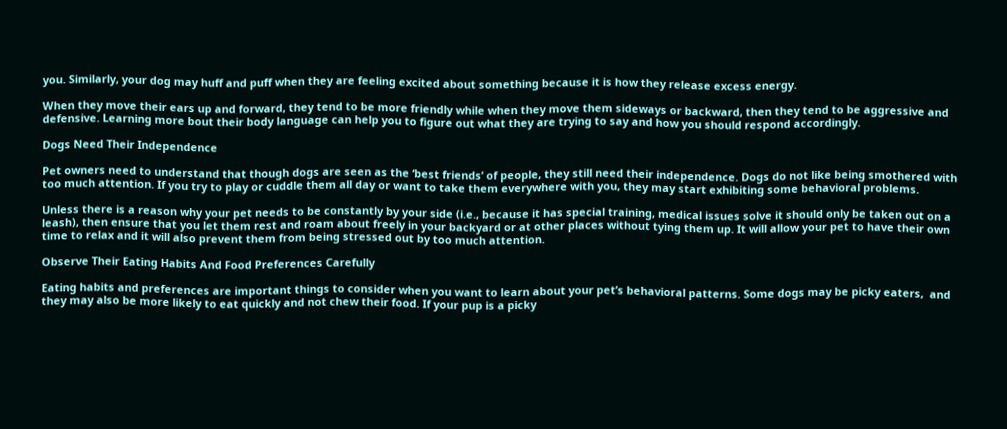you. Similarly, your dog may huff and puff when they are feeling excited about something because it is how they release excess energy.

When they move their ears up and forward, they tend to be more friendly while when they move them sideways or backward, then they tend to be aggressive and defensive. Learning more bout their body language can help you to figure out what they are trying to say and how you should respond accordingly.

Dogs Need Their Independence

Pet owners need to understand that though dogs are seen as the ‘best friends’ of people, they still need their independence. Dogs do not like being smothered with too much attention. If you try to play or cuddle them all day or want to take them everywhere with you, they may start exhibiting some behavioral problems.

Unless there is a reason why your pet needs to be constantly by your side (i.e., because it has special training, medical issues solve it should only be taken out on a leash), then ensure that you let them rest and roam about freely in your backyard or at other places without tying them up. It will allow your pet to have their own time to relax and it will also prevent them from being stressed out by too much attention.

Observe Their Eating Habits And Food Preferences Carefully

Eating habits and preferences are important things to consider when you want to learn about your pet’s behavioral patterns. Some dogs may be picky eaters,  and they may also be more likely to eat quickly and not chew their food. If your pup is a picky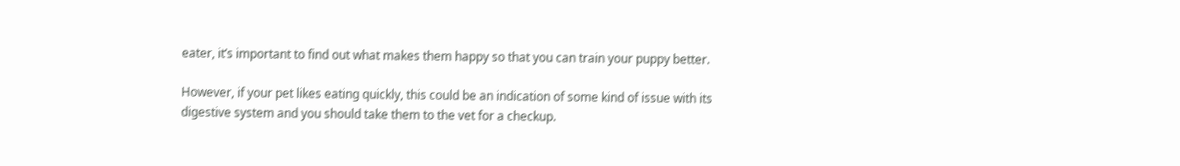eater, it’s important to find out what makes them happy so that you can train your puppy better.

However, if your pet likes eating quickly, this could be an indication of some kind of issue with its digestive system and you should take them to the vet for a checkup.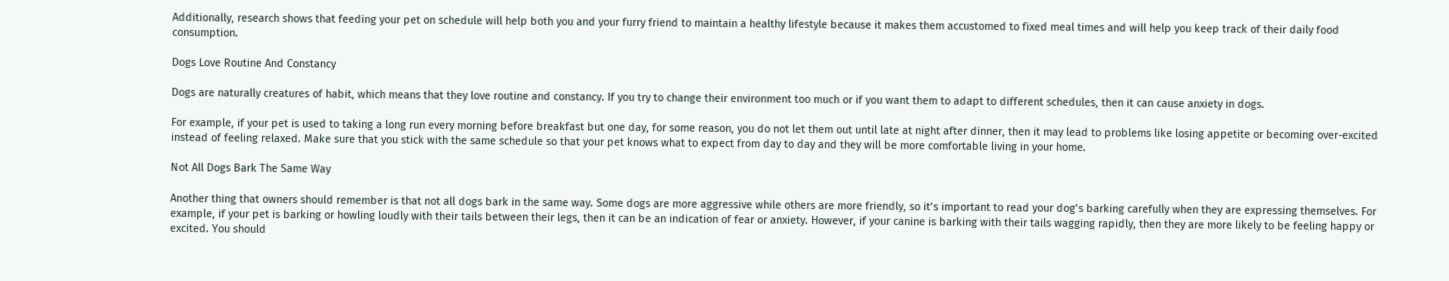Additionally, research shows that feeding your pet on schedule will help both you and your furry friend to maintain a healthy lifestyle because it makes them accustomed to fixed meal times and will help you keep track of their daily food consumption.

Dogs Love Routine And Constancy

Dogs are naturally creatures of habit, which means that they love routine and constancy. If you try to change their environment too much or if you want them to adapt to different schedules, then it can cause anxiety in dogs.

For example, if your pet is used to taking a long run every morning before breakfast but one day, for some reason, you do not let them out until late at night after dinner, then it may lead to problems like losing appetite or becoming over-excited instead of feeling relaxed. Make sure that you stick with the same schedule so that your pet knows what to expect from day to day and they will be more comfortable living in your home.

Not All Dogs Bark The Same Way

Another thing that owners should remember is that not all dogs bark in the same way. Some dogs are more aggressive while others are more friendly, so it’s important to read your dog’s barking carefully when they are expressing themselves. For example, if your pet is barking or howling loudly with their tails between their legs, then it can be an indication of fear or anxiety. However, if your canine is barking with their tails wagging rapidly, then they are more likely to be feeling happy or excited. You should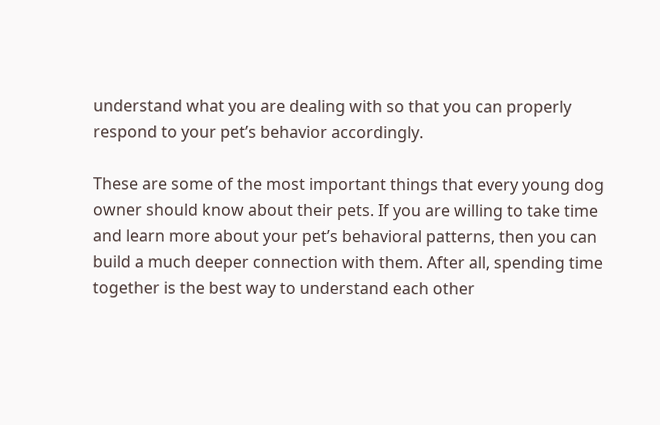understand what you are dealing with so that you can properly respond to your pet’s behavior accordingly.

These are some of the most important things that every young dog owner should know about their pets. If you are willing to take time and learn more about your pet’s behavioral patterns, then you can build a much deeper connection with them. After all, spending time together is the best way to understand each other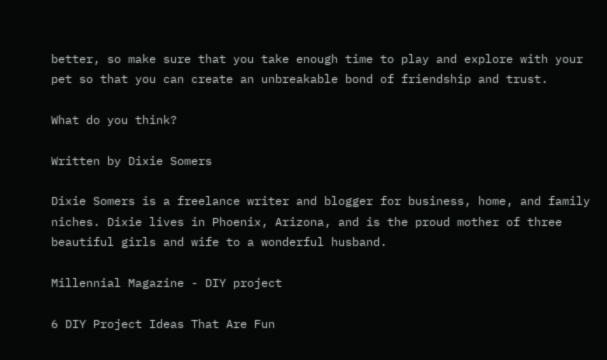better, so make sure that you take enough time to play and explore with your pet so that you can create an unbreakable bond of friendship and trust.

What do you think?

Written by Dixie Somers

Dixie Somers is a freelance writer and blogger for business, home, and family niches. Dixie lives in Phoenix, Arizona, and is the proud mother of three beautiful girls and wife to a wonderful husband.

Millennial Magazine - DIY project

6 DIY Project Ideas That Are Fun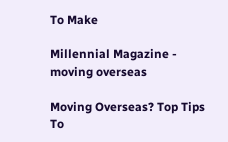To Make

Millennial Magazine - moving overseas

Moving Overseas? Top Tips To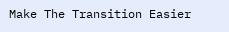Make The Transition Easier